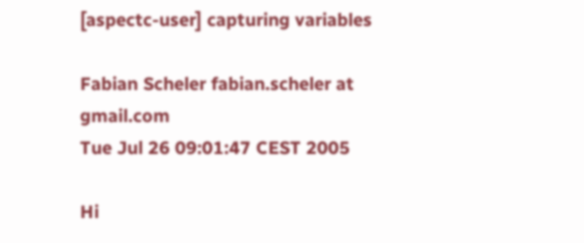[aspectc-user] capturing variables

Fabian Scheler fabian.scheler at gmail.com
Tue Jul 26 09:01:47 CEST 2005

Hi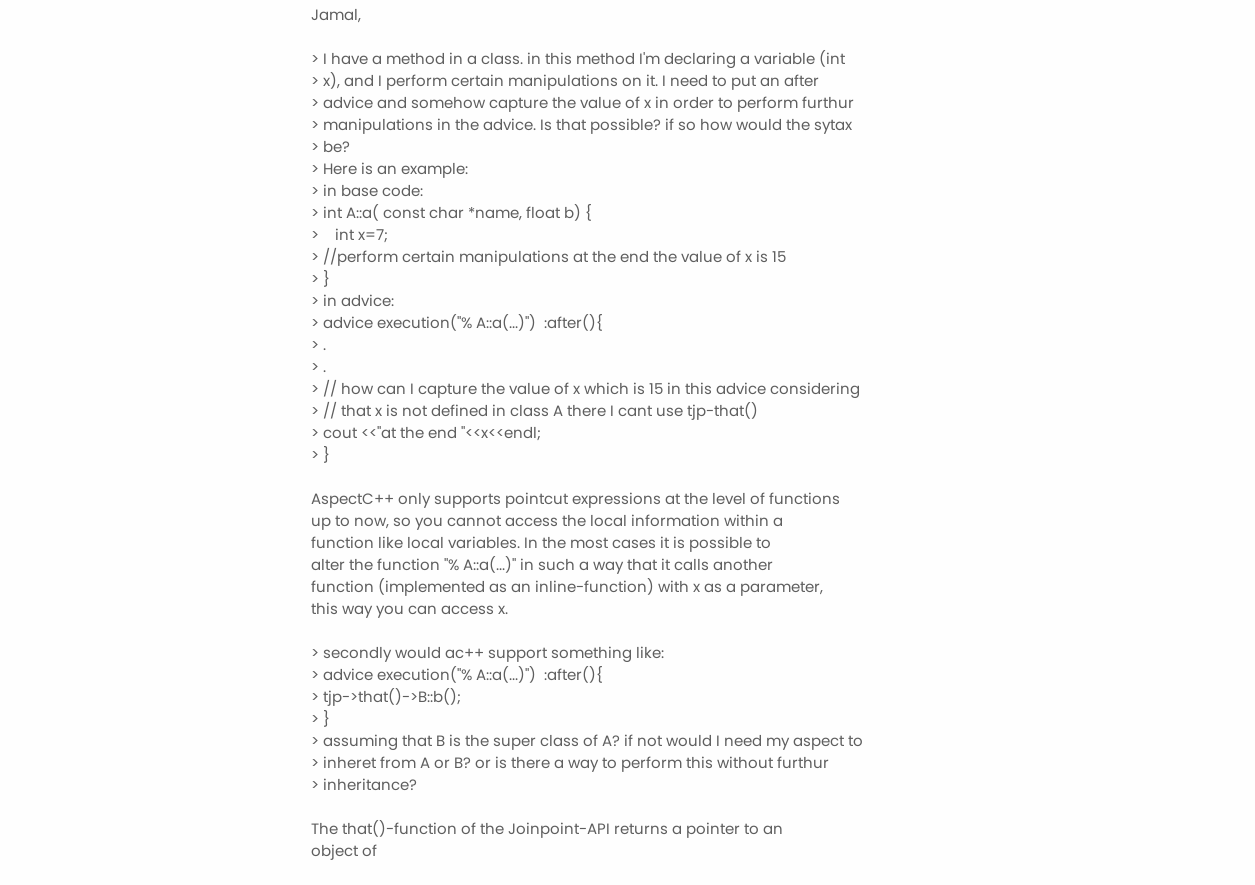Jamal,

> I have a method in a class. in this method I'm declaring a variable (int
> x), and I perform certain manipulations on it. I need to put an after
> advice and somehow capture the value of x in order to perform furthur
> manipulations in the advice. Is that possible? if so how would the sytax
> be?
> Here is an example:
> in base code:
> int A::a( const char *name, float b) {
>    int x=7;
> //perform certain manipulations at the end the value of x is 15
> }
> in advice:
> advice execution("% A::a(...)")  :after(){
> .
> .
> // how can I capture the value of x which is 15 in this advice considering
> // that x is not defined in class A there I cant use tjp-that()
> cout <<"at the end "<<x<<endl;
> }

AspectC++ only supports pointcut expressions at the level of functions
up to now, so you cannot access the local information within a
function like local variables. In the most cases it is possible to
alter the function "% A::a(...)" in such a way that it calls another
function (implemented as an inline-function) with x as a parameter,
this way you can access x.

> secondly would ac++ support something like:
> advice execution("% A::a(...)")  :after(){
> tjp->that()->B::b();
> }
> assuming that B is the super class of A? if not would I need my aspect to
> inheret from A or B? or is there a way to perform this without furthur
> inheritance?

The that()-function of the Joinpoint-API returns a pointer to an
object of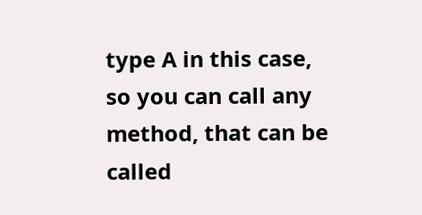type A in this case, so you can call any method, that can be
called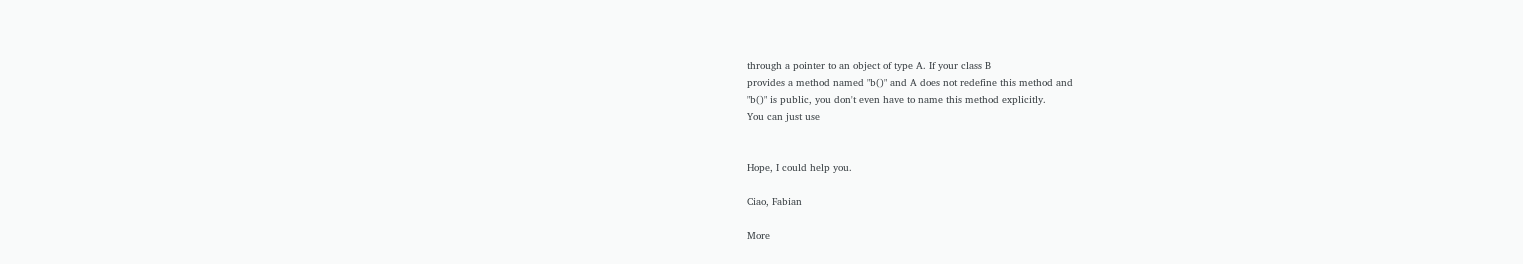through a pointer to an object of type A. If your class B
provides a method named "b()" and A does not redefine this method and
"b()" is public, you don't even have to name this method explicitly.
You can just use


Hope, I could help you.

Ciao, Fabian

More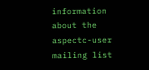information about the aspectc-user mailing list